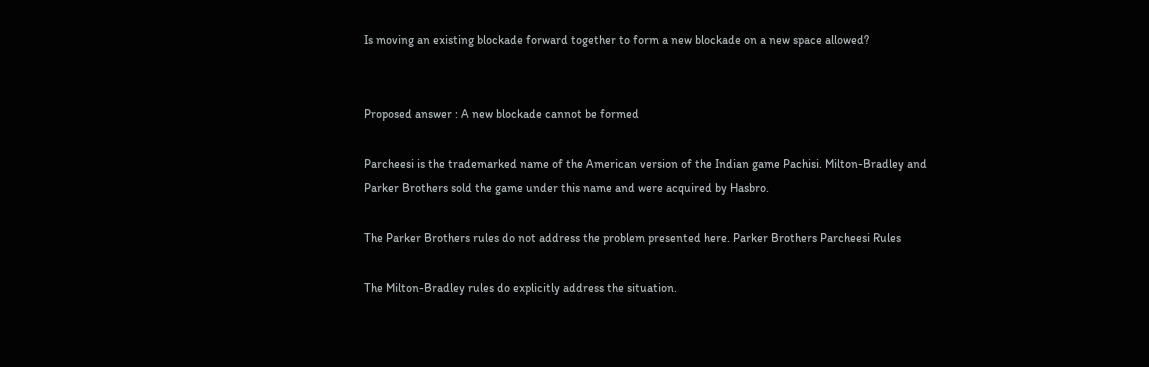Is moving an existing blockade forward together to form a new blockade on a new space allowed?


Proposed answer : A new blockade cannot be formed

Parcheesi is the trademarked name of the American version of the Indian game Pachisi. Milton-Bradley and Parker Brothers sold the game under this name and were acquired by Hasbro.

The Parker Brothers rules do not address the problem presented here. Parker Brothers Parcheesi Rules

The Milton-Bradley rules do explicitly address the situation.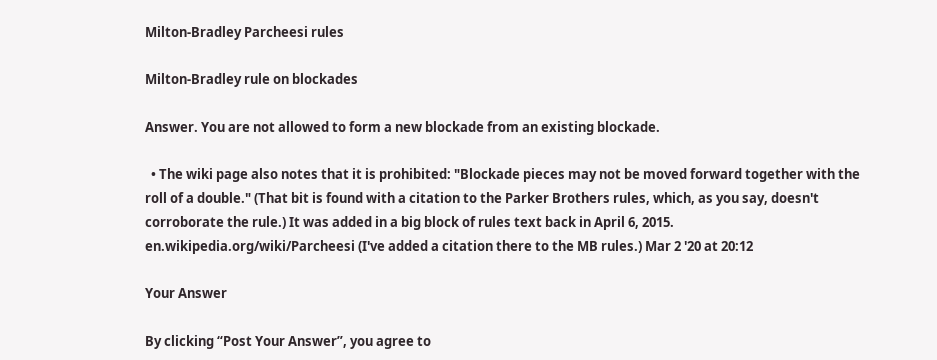Milton-Bradley Parcheesi rules

Milton-Bradley rule on blockades

Answer. You are not allowed to form a new blockade from an existing blockade.

  • The wiki page also notes that it is prohibited: "Blockade pieces may not be moved forward together with the roll of a double." (That bit is found with a citation to the Parker Brothers rules, which, as you say, doesn't corroborate the rule.) It was added in a big block of rules text back in April 6, 2015. en.wikipedia.org/wiki/Parcheesi (I've added a citation there to the MB rules.) Mar 2 '20 at 20:12

Your Answer

By clicking “Post Your Answer”, you agree to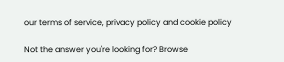our terms of service, privacy policy and cookie policy

Not the answer you're looking for? Browse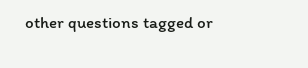other questions tagged or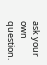ask your own question.